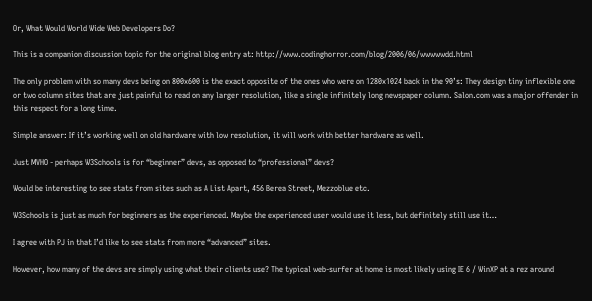Or, What Would World Wide Web Developers Do?

This is a companion discussion topic for the original blog entry at: http://www.codinghorror.com/blog/2006/06/wwwwwdd.html

The only problem with so many devs being on 800x600 is the exact opposite of the ones who were on 1280x1024 back in the 90’s: They design tiny inflexible one or two column sites that are just painful to read on any larger resolution, like a single infinitely long newspaper column. Salon.com was a major offender in this respect for a long time.

Simple answer: If it’s working well on old hardware with low resolution, it will work with better hardware as well.

Just MVHO - perhaps W3Schools is for “beginner” devs, as opposed to “professional” devs?

Would be interesting to see stats from sites such as A List Apart, 456 Berea Street, Mezzoblue etc.

W3Schools is just as much for beginners as the experienced. Maybe the experienced user would use it less, but definitely still use it…

I agree with PJ in that I’d like to see stats from more “advanced” sites.

However, how many of the devs are simply using what their clients use? The typical web-surfer at home is most likely using IE 6 / WinXP at a rez around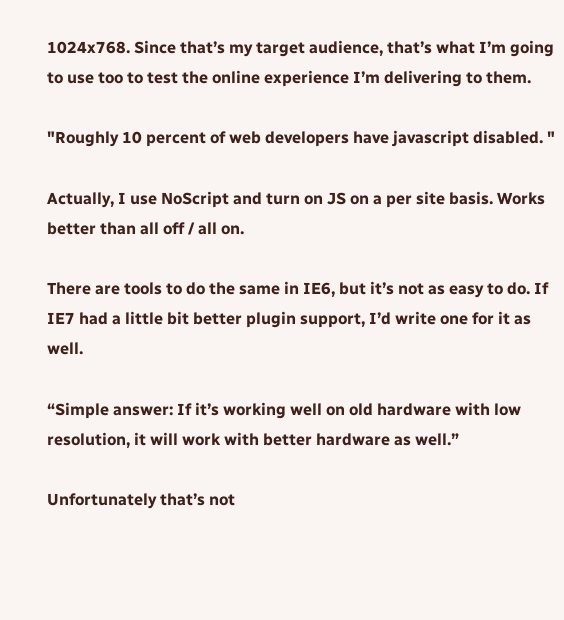1024x768. Since that’s my target audience, that’s what I’m going to use too to test the online experience I’m delivering to them.

"Roughly 10 percent of web developers have javascript disabled. "

Actually, I use NoScript and turn on JS on a per site basis. Works better than all off / all on.

There are tools to do the same in IE6, but it’s not as easy to do. If IE7 had a little bit better plugin support, I’d write one for it as well.

“Simple answer: If it’s working well on old hardware with low resolution, it will work with better hardware as well.”

Unfortunately that’s not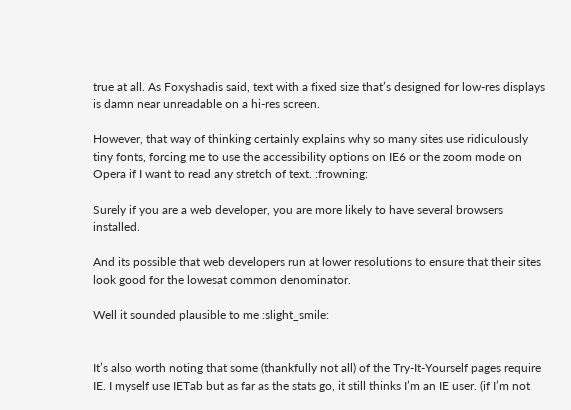true at all. As Foxyshadis said, text with a fixed size that’s designed for low-res displays is damn near unreadable on a hi-res screen.

However, that way of thinking certainly explains why so many sites use ridiculously tiny fonts, forcing me to use the accessibility options on IE6 or the zoom mode on Opera if I want to read any stretch of text. :frowning:

Surely if you are a web developer, you are more likely to have several browsers installed.

And its possible that web developers run at lower resolutions to ensure that their sites look good for the lowesat common denominator.

Well it sounded plausible to me :slight_smile:


It’s also worth noting that some (thankfully not all) of the Try-It-Yourself pages require IE. I myself use IETab but as far as the stats go, it still thinks I’m an IE user. (if I’m not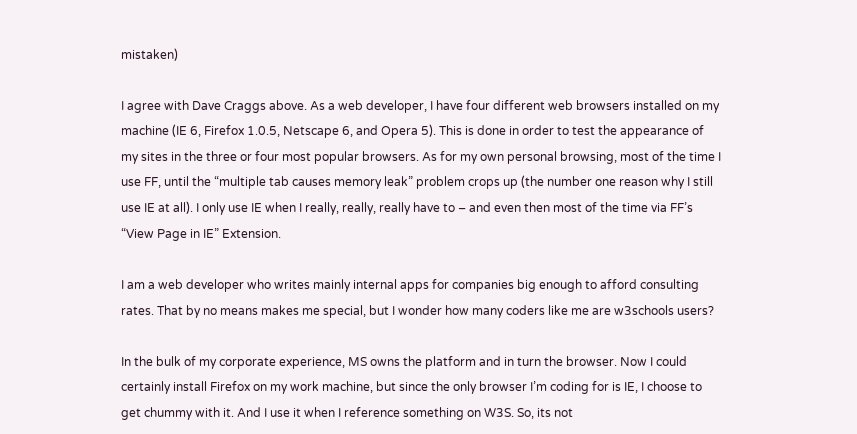mistaken)

I agree with Dave Craggs above. As a web developer, I have four different web browsers installed on my machine (IE 6, Firefox 1.0.5, Netscape 6, and Opera 5). This is done in order to test the appearance of my sites in the three or four most popular browsers. As for my own personal browsing, most of the time I use FF, until the “multiple tab causes memory leak” problem crops up (the number one reason why I still use IE at all). I only use IE when I really, really, really have to – and even then most of the time via FF’s “View Page in IE” Extension.

I am a web developer who writes mainly internal apps for companies big enough to afford consulting rates. That by no means makes me special, but I wonder how many coders like me are w3schools users?

In the bulk of my corporate experience, MS owns the platform and in turn the browser. Now I could certainly install Firefox on my work machine, but since the only browser I’m coding for is IE, I choose to get chummy with it. And I use it when I reference something on W3S. So, its not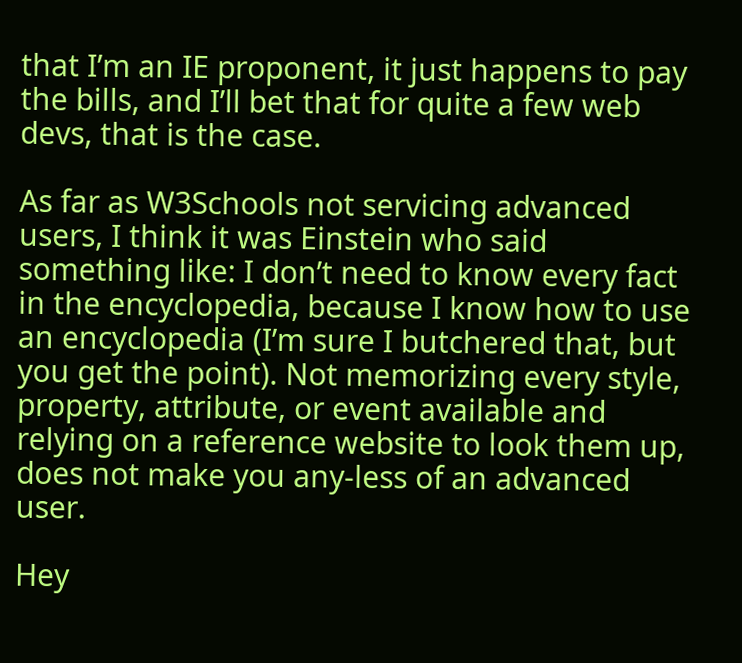that I’m an IE proponent, it just happens to pay the bills, and I’ll bet that for quite a few web devs, that is the case.

As far as W3Schools not servicing advanced users, I think it was Einstein who said something like: I don’t need to know every fact in the encyclopedia, because I know how to use an encyclopedia (I’m sure I butchered that, but you get the point). Not memorizing every style, property, attribute, or event available and relying on a reference website to look them up, does not make you any-less of an advanced user.

Hey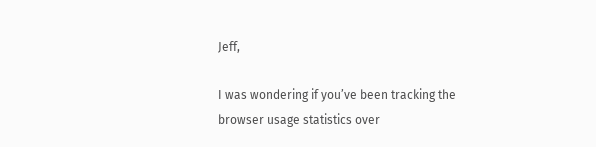Jeff,

I was wondering if you’ve been tracking the browser usage statistics over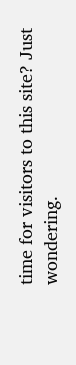time for visitors to this site? Just wondering.